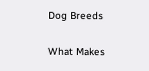Dog Breeds

What Makes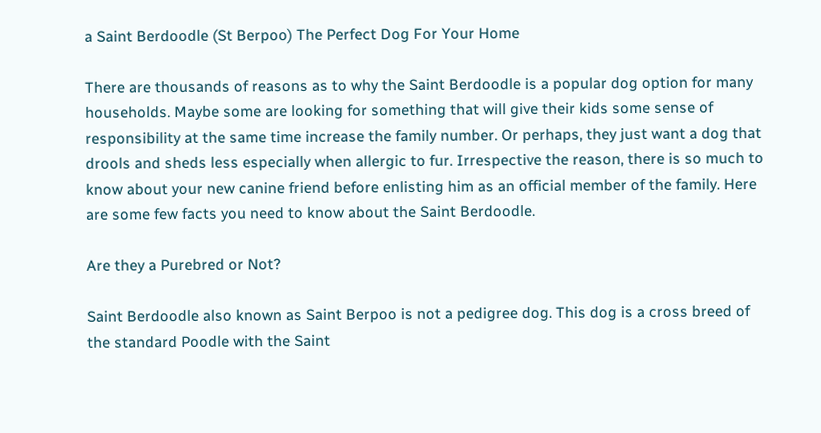a Saint Berdoodle (St Berpoo) The Perfect Dog For Your Home

There are thousands of reasons as to why the Saint Berdoodle is a popular dog option for many households. Maybe some are looking for something that will give their kids some sense of responsibility at the same time increase the family number. Or perhaps, they just want a dog that drools and sheds less especially when allergic to fur. Irrespective the reason, there is so much to know about your new canine friend before enlisting him as an official member of the family. Here are some few facts you need to know about the Saint Berdoodle.

Are they a Purebred or Not?

Saint Berdoodle also known as Saint Berpoo is not a pedigree dog. This dog is a cross breed of the standard Poodle with the Saint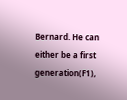Bernard. He can either be a first generation(F1),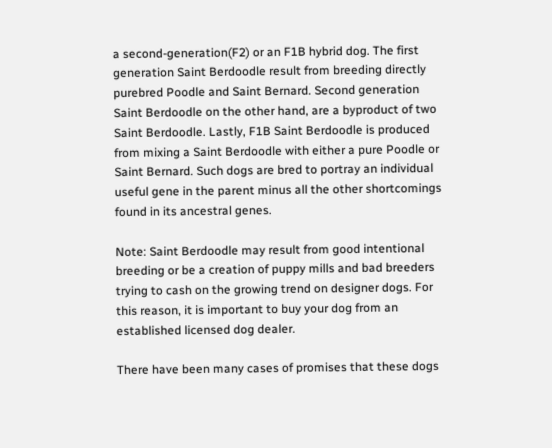a second-generation(F2) or an F1B hybrid dog. The first generation Saint Berdoodle result from breeding directly purebred Poodle and Saint Bernard. Second generation Saint Berdoodle on the other hand, are a byproduct of two Saint Berdoodle. Lastly, F1B Saint Berdoodle is produced from mixing a Saint Berdoodle with either a pure Poodle or Saint Bernard. Such dogs are bred to portray an individual useful gene in the parent minus all the other shortcomings found in its ancestral genes.

Note: Saint Berdoodle may result from good intentional breeding or be a creation of puppy mills and bad breeders trying to cash on the growing trend on designer dogs. For this reason, it is important to buy your dog from an established licensed dog dealer.

There have been many cases of promises that these dogs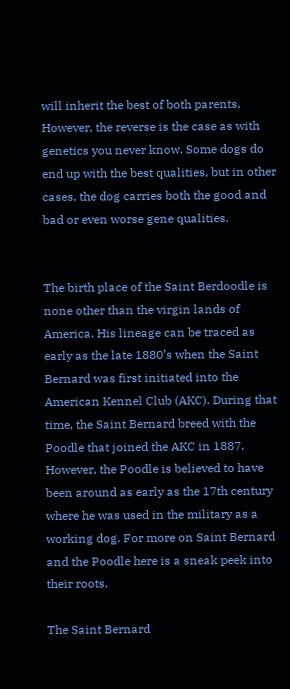will inherit the best of both parents. However, the reverse is the case as with genetics you never know. Some dogs do end up with the best qualities, but in other cases, the dog carries both the good and bad or even worse gene qualities.


The birth place of the Saint Berdoodle is none other than the virgin lands of America. His lineage can be traced as early as the late 1880’s when the Saint Bernard was first initiated into the American Kennel Club (AKC). During that time, the Saint Bernard breed with the Poodle that joined the AKC in 1887. However, the Poodle is believed to have been around as early as the 17th century where he was used in the military as a working dog. For more on Saint Bernard and the Poodle here is a sneak peek into their roots.

The Saint Bernard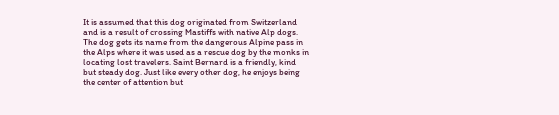It is assumed that this dog originated from Switzerland and is a result of crossing Mastiffs with native Alp dogs. The dog gets its name from the dangerous Alpine pass in the Alps where it was used as a rescue dog by the monks in locating lost travelers. Saint Bernard is a friendly, kind but steady dog. Just like every other dog, he enjoys being the center of attention but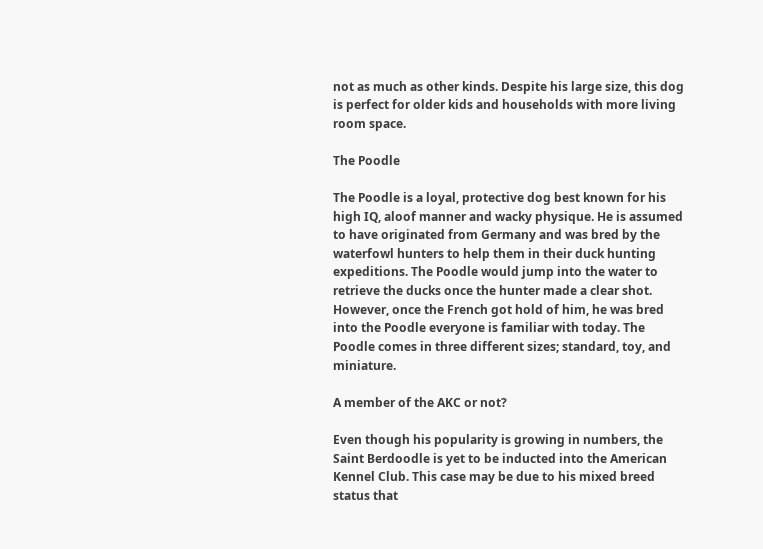not as much as other kinds. Despite his large size, this dog is perfect for older kids and households with more living room space.

The Poodle

The Poodle is a loyal, protective dog best known for his high IQ, aloof manner and wacky physique. He is assumed to have originated from Germany and was bred by the waterfowl hunters to help them in their duck hunting expeditions. The Poodle would jump into the water to retrieve the ducks once the hunter made a clear shot. However, once the French got hold of him, he was bred into the Poodle everyone is familiar with today. The Poodle comes in three different sizes; standard, toy, and miniature.

A member of the AKC or not?

Even though his popularity is growing in numbers, the Saint Berdoodle is yet to be inducted into the American Kennel Club. This case may be due to his mixed breed status that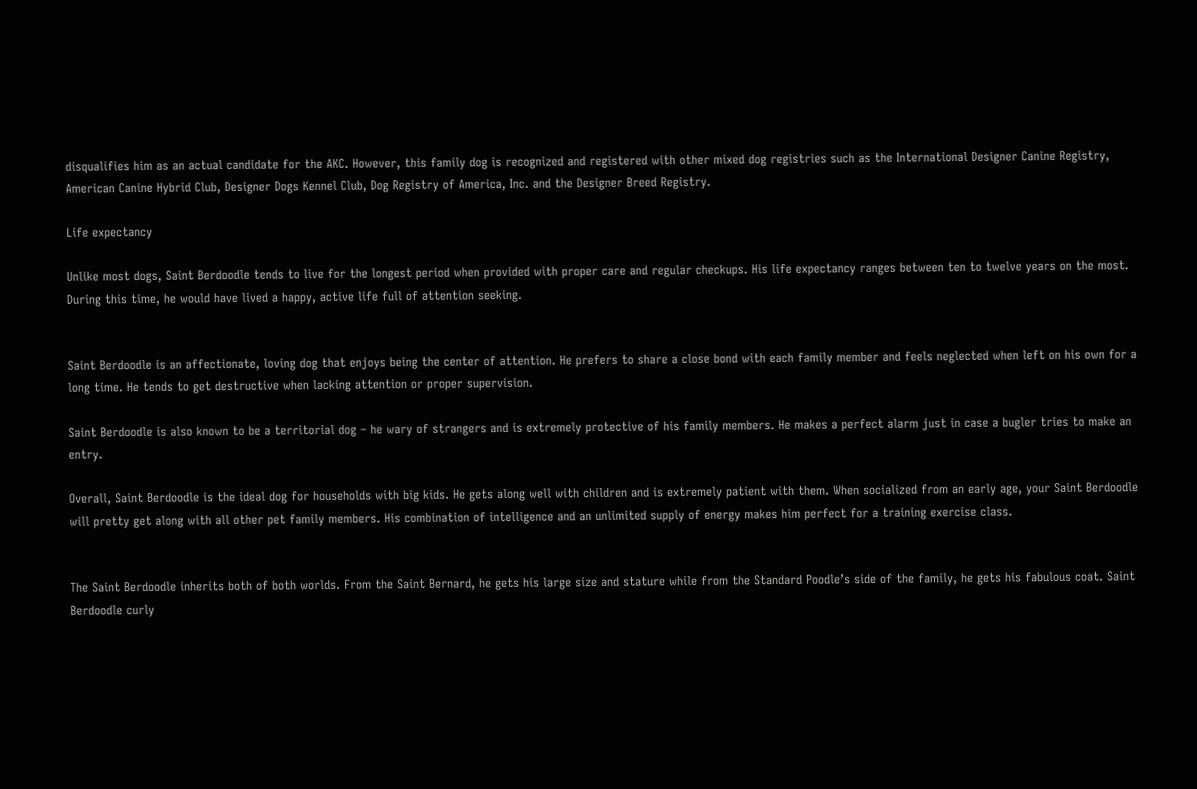disqualifies him as an actual candidate for the AKC. However, this family dog is recognized and registered with other mixed dog registries such as the International Designer Canine Registry, American Canine Hybrid Club, Designer Dogs Kennel Club, Dog Registry of America, Inc. and the Designer Breed Registry.

Life expectancy

Unlike most dogs, Saint Berdoodle tends to live for the longest period when provided with proper care and regular checkups. His life expectancy ranges between ten to twelve years on the most. During this time, he would have lived a happy, active life full of attention seeking.


Saint Berdoodle is an affectionate, loving dog that enjoys being the center of attention. He prefers to share a close bond with each family member and feels neglected when left on his own for a long time. He tends to get destructive when lacking attention or proper supervision.

Saint Berdoodle is also known to be a territorial dog – he wary of strangers and is extremely protective of his family members. He makes a perfect alarm just in case a bugler tries to make an entry.

Overall, Saint Berdoodle is the ideal dog for households with big kids. He gets along well with children and is extremely patient with them. When socialized from an early age, your Saint Berdoodle will pretty get along with all other pet family members. His combination of intelligence and an unlimited supply of energy makes him perfect for a training exercise class.


The Saint Berdoodle inherits both of both worlds. From the Saint Bernard, he gets his large size and stature while from the Standard Poodle’s side of the family, he gets his fabulous coat. Saint Berdoodle curly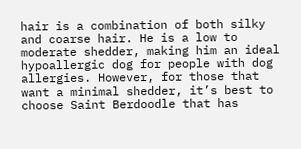hair is a combination of both silky and coarse hair. He is a low to moderate shedder, making him an ideal hypoallergic dog for people with dog allergies. However, for those that want a minimal shedder, it’s best to choose Saint Berdoodle that has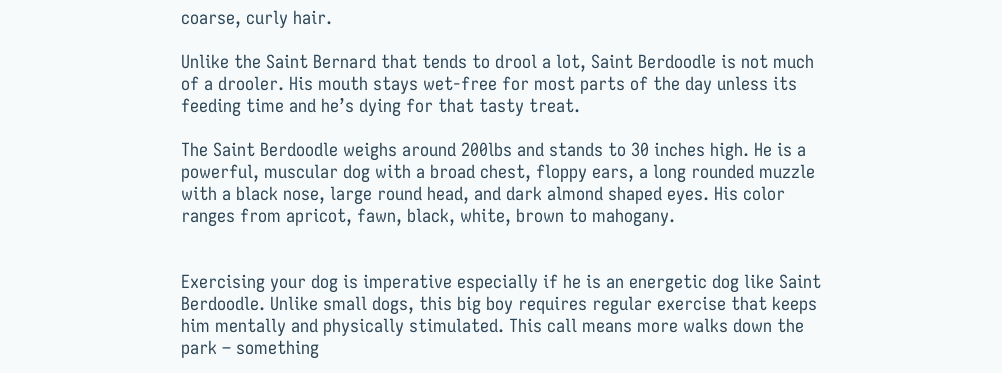coarse, curly hair.

Unlike the Saint Bernard that tends to drool a lot, Saint Berdoodle is not much of a drooler. His mouth stays wet-free for most parts of the day unless its feeding time and he’s dying for that tasty treat.

The Saint Berdoodle weighs around 200lbs and stands to 30 inches high. He is a powerful, muscular dog with a broad chest, floppy ears, a long rounded muzzle with a black nose, large round head, and dark almond shaped eyes. His color ranges from apricot, fawn, black, white, brown to mahogany.


Exercising your dog is imperative especially if he is an energetic dog like Saint Berdoodle. Unlike small dogs, this big boy requires regular exercise that keeps him mentally and physically stimulated. This call means more walks down the park – something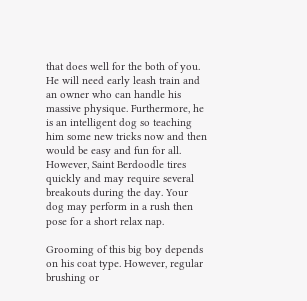that does well for the both of you. He will need early leash train and an owner who can handle his massive physique. Furthermore, he is an intelligent dog so teaching him some new tricks now and then would be easy and fun for all. However, Saint Berdoodle tires quickly and may require several breakouts during the day. Your dog may perform in a rush then pose for a short relax nap.

Grooming of this big boy depends on his coat type. However, regular brushing or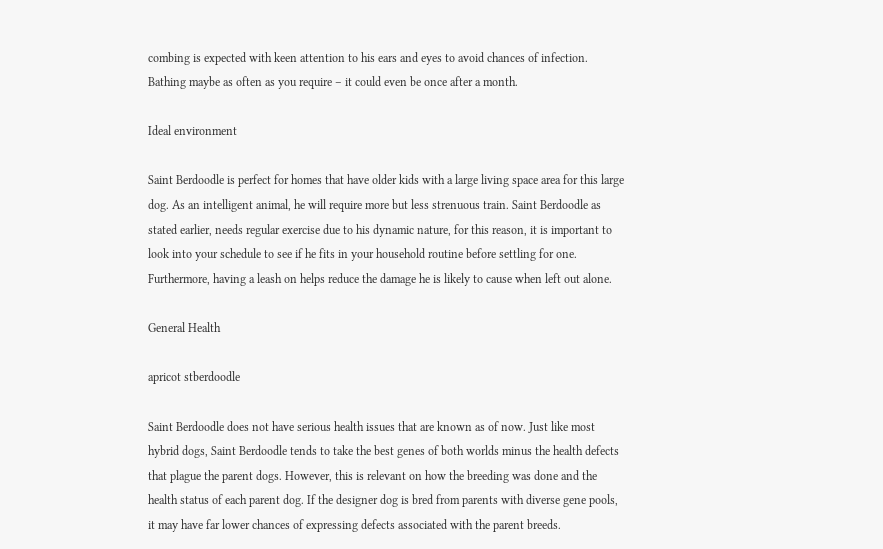combing is expected with keen attention to his ears and eyes to avoid chances of infection. Bathing maybe as often as you require – it could even be once after a month.

Ideal environment

Saint Berdoodle is perfect for homes that have older kids with a large living space area for this large dog. As an intelligent animal, he will require more but less strenuous train. Saint Berdoodle as stated earlier, needs regular exercise due to his dynamic nature, for this reason, it is important to look into your schedule to see if he fits in your household routine before settling for one. Furthermore, having a leash on helps reduce the damage he is likely to cause when left out alone.

General Health

apricot stberdoodle

Saint Berdoodle does not have serious health issues that are known as of now. Just like most hybrid dogs, Saint Berdoodle tends to take the best genes of both worlds minus the health defects that plague the parent dogs. However, this is relevant on how the breeding was done and the health status of each parent dog. If the designer dog is bred from parents with diverse gene pools, it may have far lower chances of expressing defects associated with the parent breeds.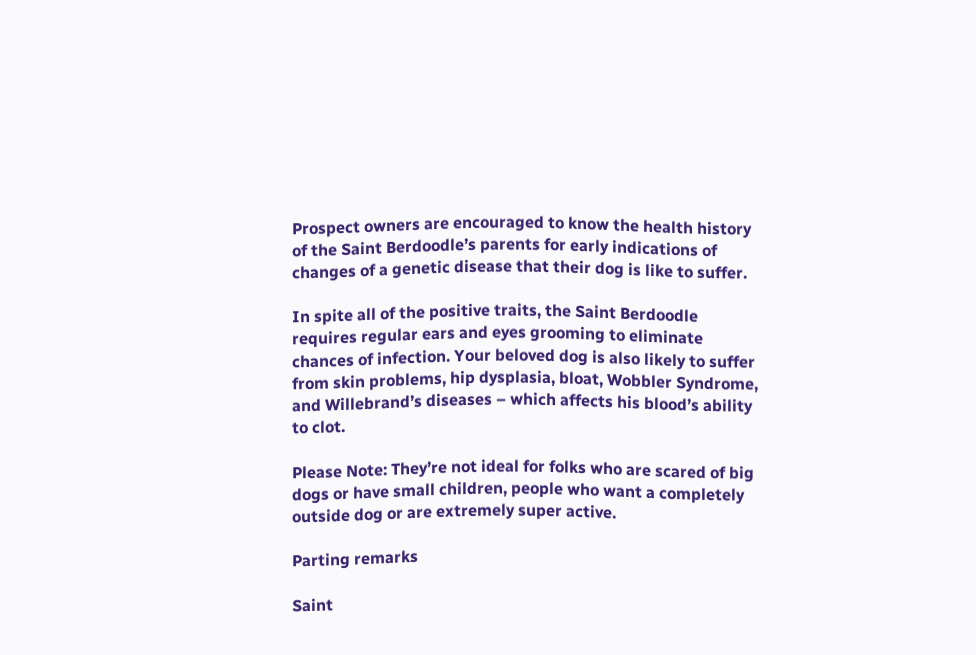Prospect owners are encouraged to know the health history of the Saint Berdoodle’s parents for early indications of changes of a genetic disease that their dog is like to suffer.

In spite all of the positive traits, the Saint Berdoodle requires regular ears and eyes grooming to eliminate chances of infection. Your beloved dog is also likely to suffer from skin problems, hip dysplasia, bloat, Wobbler Syndrome, and Willebrand’s diseases – which affects his blood’s ability to clot.

Please Note: They’re not ideal for folks who are scared of big dogs or have small children, people who want a completely outside dog or are extremely super active.

Parting remarks

Saint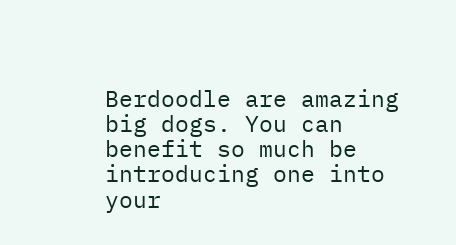Berdoodle are amazing big dogs. You can benefit so much be introducing one into your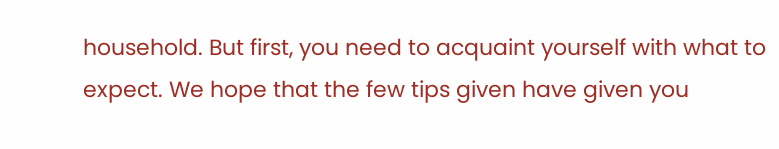household. But first, you need to acquaint yourself with what to expect. We hope that the few tips given have given you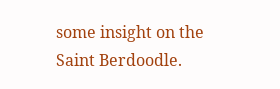some insight on the Saint Berdoodle.